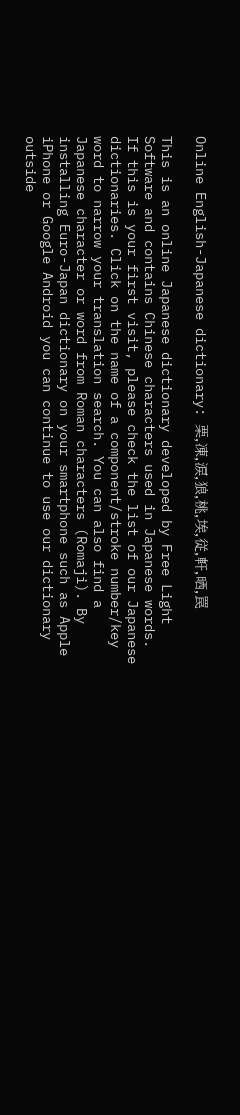Online English-Japanese dictionary: 栗,凍,涙,狼,桃,埃,従,軒,晒,罠

This is an online Japanese dictionary developed by Free Light Software and contains Chinese characters used in Japanese words. If this is your first visit, please check the list of our Japanese dictionaries. Click on the name of a component/stroke number/key word to narrow your translation search. You can also find a Japanese character or word from Roman characters (Romaji). By installing Euro-Japan dictionary on your smartphone such as Apple iPhone or Google Android you can continue to use our dictionary outside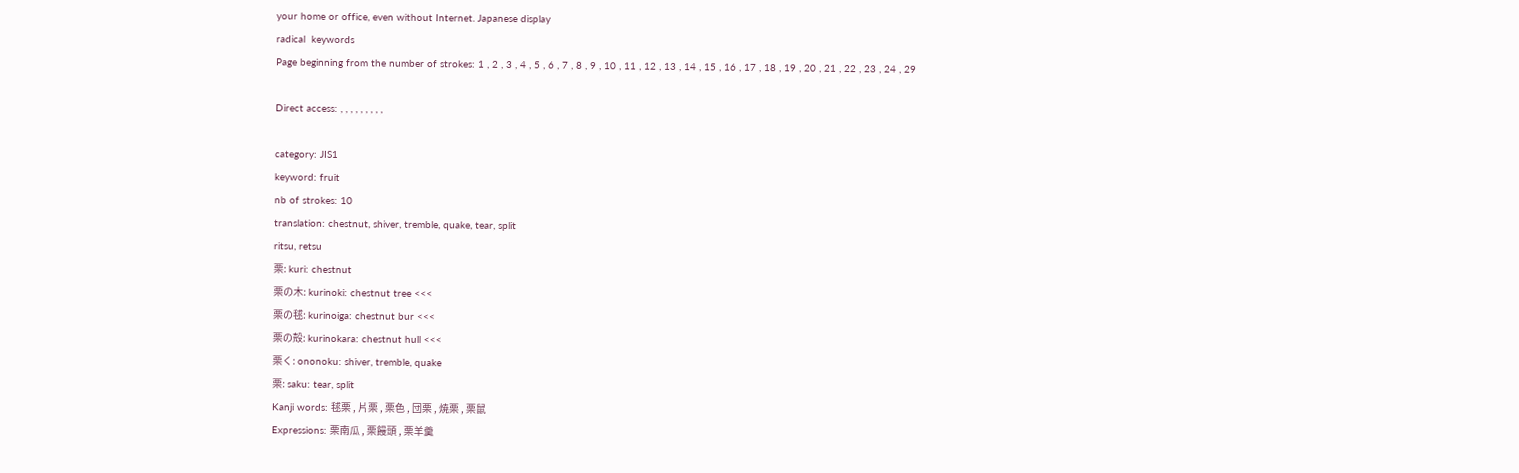your home or office, even without Internet. Japanese display
radical  keywords
Page beginning from the number of strokes: 1 , 2 , 3 , 4 , 5 , 6 , 7 , 8 , 9 , 10 , 11 , 12 , 13 , 14 , 15 , 16 , 17 , 18 , 19 , 20 , 21 , 22 , 23 , 24 , 29

Direct access: , , , , , , , , ,

category: JIS1
keyword: fruit
nb of strokes: 10
translation: chestnut, shiver, tremble, quake, tear, split
ritsu, retsu
栗: kuri: chestnut
栗の木: kurinoki: chestnut tree <<<
栗の毬: kurinoiga: chestnut bur <<<
栗の殻: kurinokara: chestnut hull <<<
栗く: ononoku: shiver, tremble, quake
栗: saku: tear, split
Kanji words: 毬栗 , 片栗 , 栗色 , 団栗 , 焼栗 , 栗鼠
Expressions: 栗南瓜 , 栗饅頭 , 栗羊羹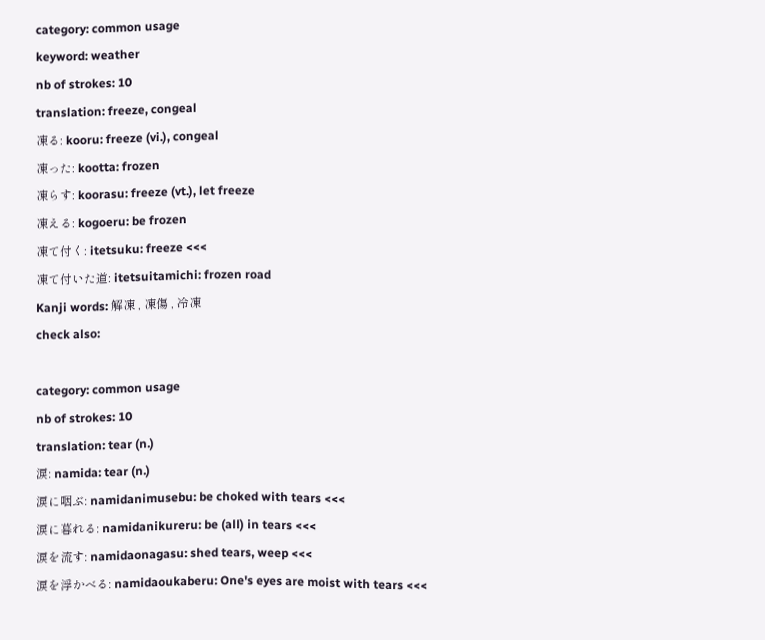category: common usage
keyword: weather
nb of strokes: 10
translation: freeze, congeal
凍る: kooru: freeze (vi.), congeal
凍った: kootta: frozen
凍らす: koorasu: freeze (vt.), let freeze
凍える: kogoeru: be frozen
凍て付く: itetsuku: freeze <<<
凍て付いた道: itetsuitamichi: frozen road
Kanji words: 解凍 , 凍傷 , 冷凍
check also:

category: common usage
nb of strokes: 10
translation: tear (n.)
涙: namida: tear (n.)
涙に咽ぶ: namidanimusebu: be choked with tears <<<
涙に暮れる: namidanikureru: be (all) in tears <<<
涙を流す: namidaonagasu: shed tears, weep <<<
涙を浮かべる: namidaoukaberu: One's eyes are moist with tears <<<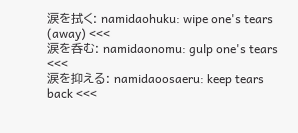涙を拭く: namidaohuku: wipe one's tears (away) <<<
涙を呑む: namidaonomu: gulp one's tears <<<
涙を抑える: namidaoosaeru: keep tears back <<<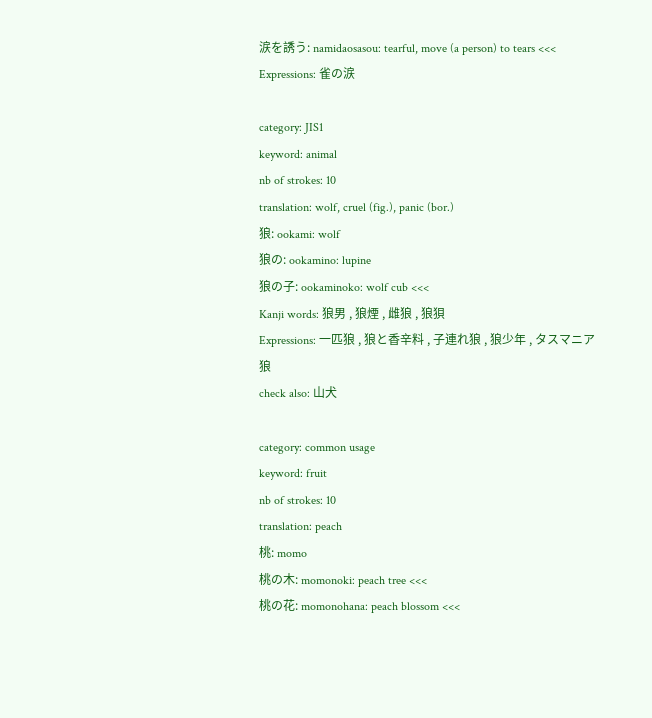涙を誘う: namidaosasou: tearful, move (a person) to tears <<<
Expressions: 雀の涙

category: JIS1
keyword: animal
nb of strokes: 10
translation: wolf, cruel (fig.), panic (bor.)
狼: ookami: wolf
狼の: ookamino: lupine
狼の子: ookaminoko: wolf cub <<<
Kanji words: 狼男 , 狼煙 , 雌狼 , 狼狽
Expressions: 一匹狼 , 狼と香辛料 , 子連れ狼 , 狼少年 , タスマニア狼
check also: 山犬

category: common usage
keyword: fruit
nb of strokes: 10
translation: peach
桃: momo
桃の木: momonoki: peach tree <<<
桃の花: momonohana: peach blossom <<<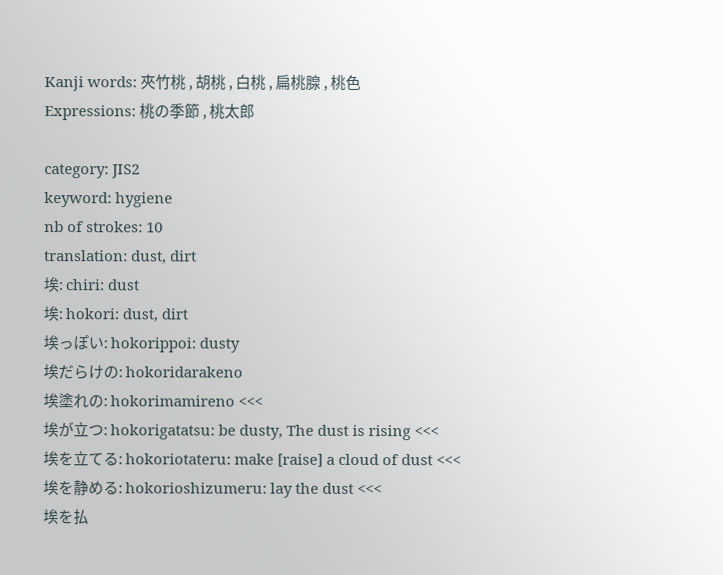Kanji words: 夾竹桃 , 胡桃 , 白桃 , 扁桃腺 , 桃色
Expressions: 桃の季節 , 桃太郎

category: JIS2
keyword: hygiene
nb of strokes: 10
translation: dust, dirt
埃: chiri: dust
埃: hokori: dust, dirt
埃っぽい: hokorippoi: dusty
埃だらけの: hokoridarakeno
埃塗れの: hokorimamireno <<<
埃が立つ: hokorigatatsu: be dusty, The dust is rising <<<
埃を立てる: hokoriotateru: make [raise] a cloud of dust <<<
埃を静める: hokorioshizumeru: lay the dust <<<
埃を払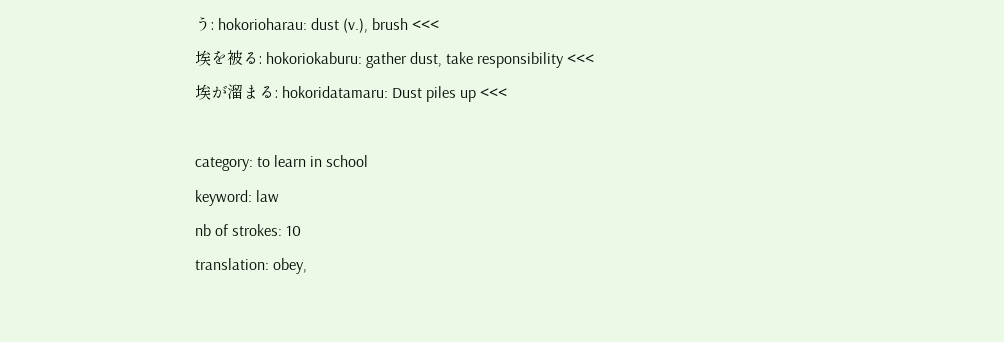う: hokorioharau: dust (v.), brush <<<
埃を被る: hokoriokaburu: gather dust, take responsibility <<<
埃が溜まる: hokoridatamaru: Dust piles up <<<

category: to learn in school
keyword: law
nb of strokes: 10
translation: obey,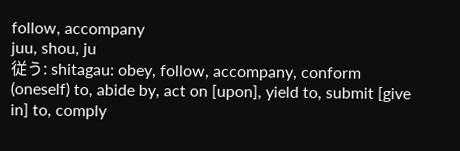follow, accompany
juu, shou, ju
従う: shitagau: obey, follow, accompany, conform (oneself) to, abide by, act on [upon], yield to, submit [give in] to, comply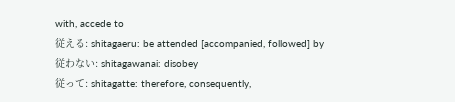with, accede to
従える: shitagaeru: be attended [accompanied, followed] by
従わない: shitagawanai: disobey
従って: shitagatte: therefore, consequently,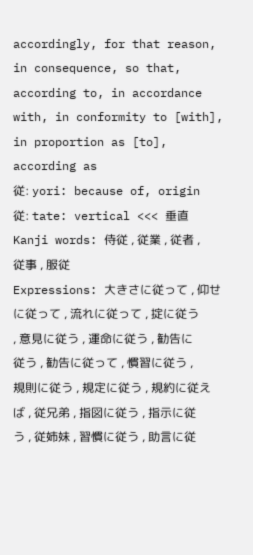accordingly, for that reason, in consequence, so that, according to, in accordance with, in conformity to [with], in proportion as [to], according as
従: yori: because of, origin
従: tate: vertical <<< 垂直
Kanji words: 侍従 , 従業 , 従者 , 従事 , 服従
Expressions: 大きさに従って , 仰せに従って , 流れに従って , 掟に従う , 意見に従う , 運命に従う , 勧告に従う , 勧告に従って , 慣習に従う , 規則に従う , 規定に従う , 規約に従えば , 従兄弟 , 指図に従う , 指示に従う , 従姉妹 , 習慣に従う , 助言に従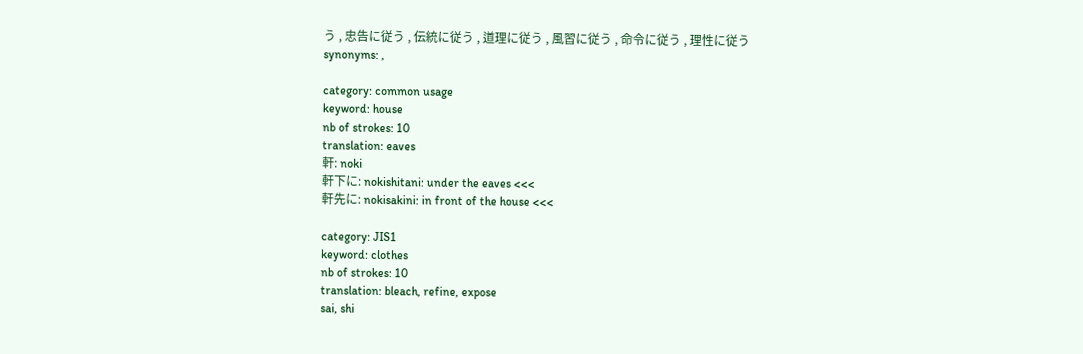う , 忠告に従う , 伝統に従う , 道理に従う , 風習に従う , 命令に従う , 理性に従う
synonyms: ,

category: common usage
keyword: house
nb of strokes: 10
translation: eaves
軒: noki
軒下に: nokishitani: under the eaves <<<
軒先に: nokisakini: in front of the house <<<

category: JIS1
keyword: clothes
nb of strokes: 10
translation: bleach, refine, expose
sai, shi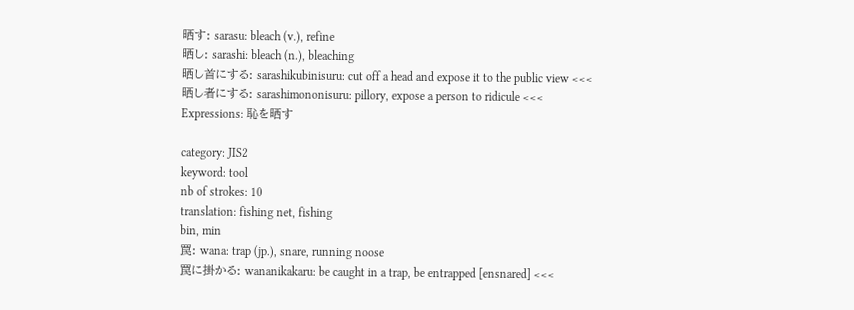晒す: sarasu: bleach (v.), refine
晒し: sarashi: bleach (n.), bleaching
晒し首にする: sarashikubinisuru: cut off a head and expose it to the public view <<<
晒し者にする: sarashimononisuru: pillory, expose a person to ridicule <<<
Expressions: 恥を晒す

category: JIS2
keyword: tool
nb of strokes: 10
translation: fishing net, fishing
bin, min
罠: wana: trap (jp.), snare, running noose
罠に掛かる: wananikakaru: be caught in a trap, be entrapped [ensnared] <<<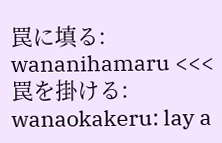罠に填る: wananihamaru <<<
罠を掛ける: wanaokakeru: lay a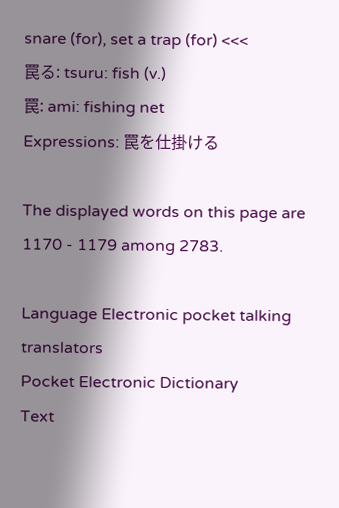snare (for), set a trap (for) <<<
罠る: tsuru: fish (v.)
罠: ami: fishing net
Expressions: 罠を仕掛ける

The displayed words on this page are 1170 - 1179 among 2783.

Language Electronic pocket talking translators
Pocket Electronic Dictionary
Text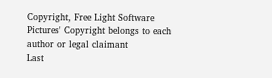Copyright, Free Light Software
Pictures' Copyright belongs to each author or legal claimant
Last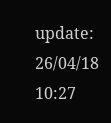update: 26/04/18 10:27